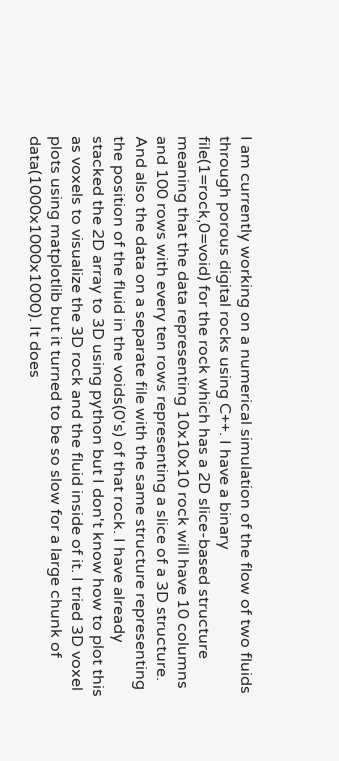I am currently working on a numerical simulation of the flow of two fluids through porous digital rocks using C++. I have a binary file(1=rock,0=void) for the rock which has a 2D slice-based structure meaning that the data representing 10x10x10 rock will have 10 columns and 100 rows with every ten rows representing a slice of a 3D structure. And also the data on a separate file with the same structure representing the position of the fluid in the voids(0's) of that rock. I have already stacked the 2D array to 3D using python but I don't know how to plot this as voxels to visualize the 3D rock and the fluid inside of it. I tried 3D voxel plots using matplotlib but it turned to be so slow for a large chunk of data(1000x1000x1000). It does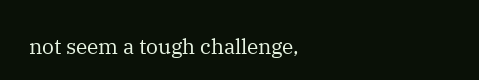not seem a tough challenge,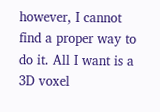however, I cannot find a proper way to do it. All I want is a 3D voxel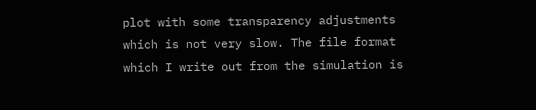plot with some transparency adjustments which is not very slow. The file format which I write out from the simulation is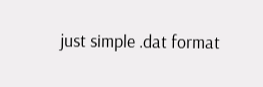just simple .dat format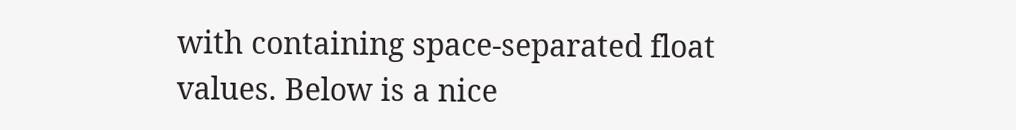with containing space-separated float values. Below is a nice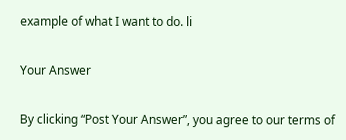example of what I want to do. li

Your Answer

By clicking “Post Your Answer”, you agree to our terms of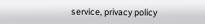service, privacy policy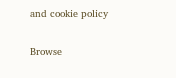and cookie policy

Browse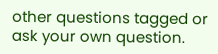other questions tagged or ask your own question.